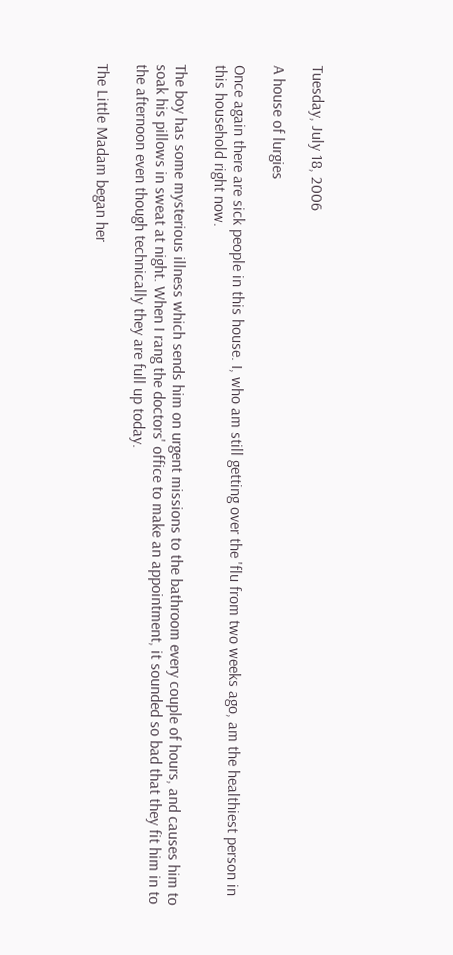Tuesday, July 18, 2006

A house of lurgies

Once again there are sick people in this house. I, who am still getting over the 'flu from two weeks ago, am the healthiest person in this household right now.

The boy has some mysterious illness which sends him on urgent missions to the bathroom every couple of hours, and causes him to soak his pillows in sweat at night. When I rang the doctors' office to make an appointment, it sounded so bad that they fit him in to the afternoon even though technically they are full up today.

The Little Madam began her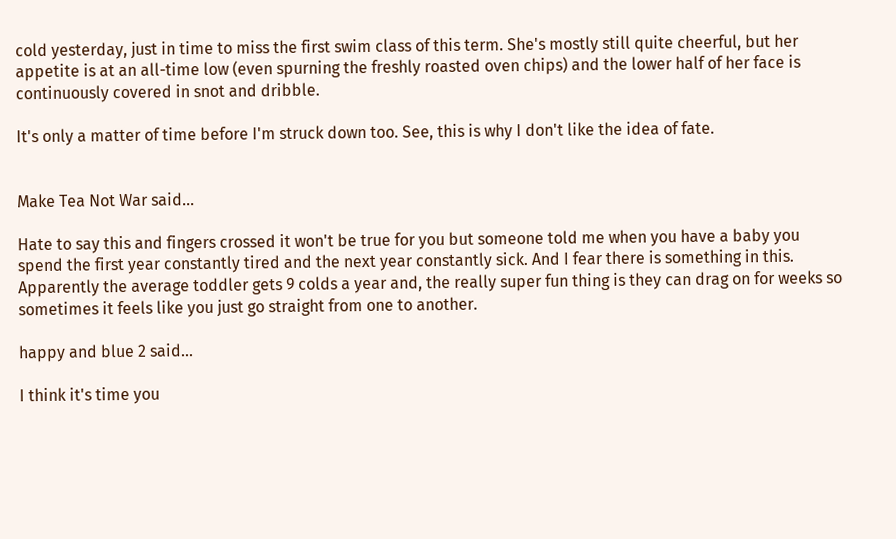cold yesterday, just in time to miss the first swim class of this term. She's mostly still quite cheerful, but her appetite is at an all-time low (even spurning the freshly roasted oven chips) and the lower half of her face is continuously covered in snot and dribble.

It's only a matter of time before I'm struck down too. See, this is why I don't like the idea of fate.


Make Tea Not War said...

Hate to say this and fingers crossed it won't be true for you but someone told me when you have a baby you spend the first year constantly tired and the next year constantly sick. And I fear there is something in this. Apparently the average toddler gets 9 colds a year and, the really super fun thing is they can drag on for weeks so sometimes it feels like you just go straight from one to another.

happy and blue 2 said...

I think it's time you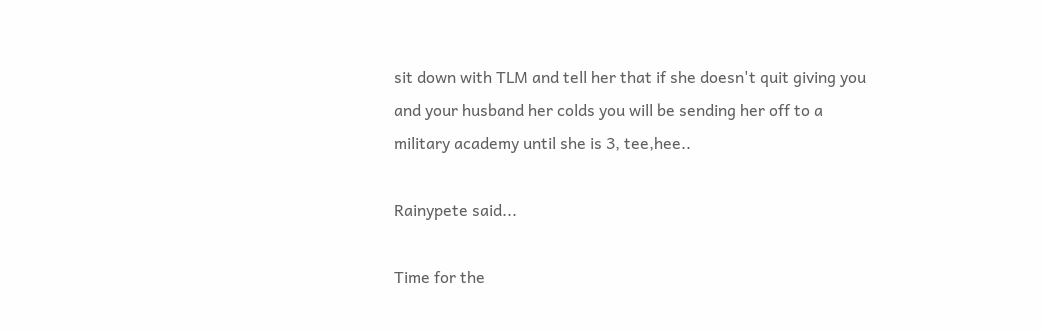sit down with TLM and tell her that if she doesn't quit giving you and your husband her colds you will be sending her off to a military academy until she is 3, tee,hee..

Rainypete said...

Time for the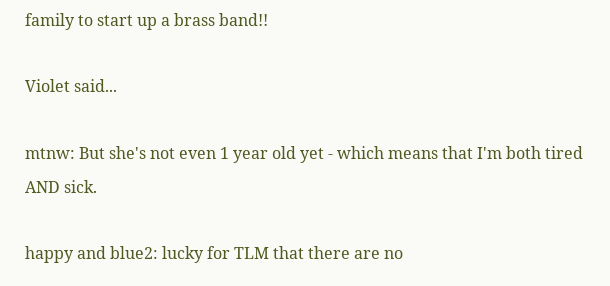family to start up a brass band!!

Violet said...

mtnw: But she's not even 1 year old yet - which means that I'm both tired AND sick.

happy and blue2: lucky for TLM that there are no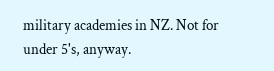military academies in NZ. Not for under 5's, anyway.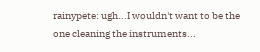rainypete: ugh...I wouldn't want to be the one cleaning the instruments...